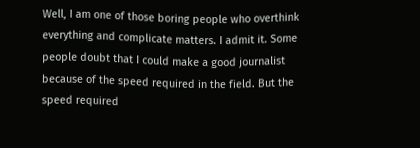Well, I am one of those boring people who overthink everything and complicate matters. I admit it. Some people doubt that I could make a good journalist because of the speed required in the field. But the speed required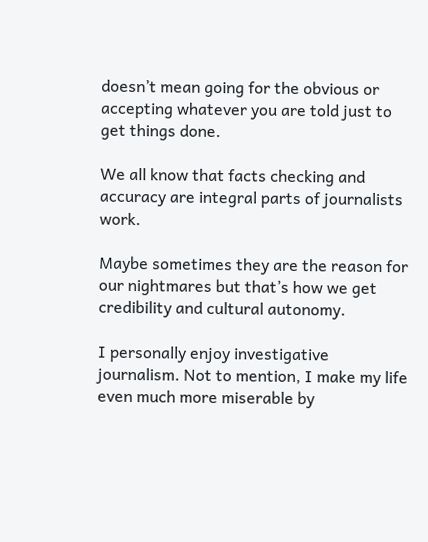doesn’t mean going for the obvious or accepting whatever you are told just to get things done.

We all know that facts checking and accuracy are integral parts of journalists work.

Maybe sometimes they are the reason for our nightmares but that’s how we get credibility and cultural autonomy.

I personally enjoy investigative journalism. Not to mention, I make my life even much more miserable by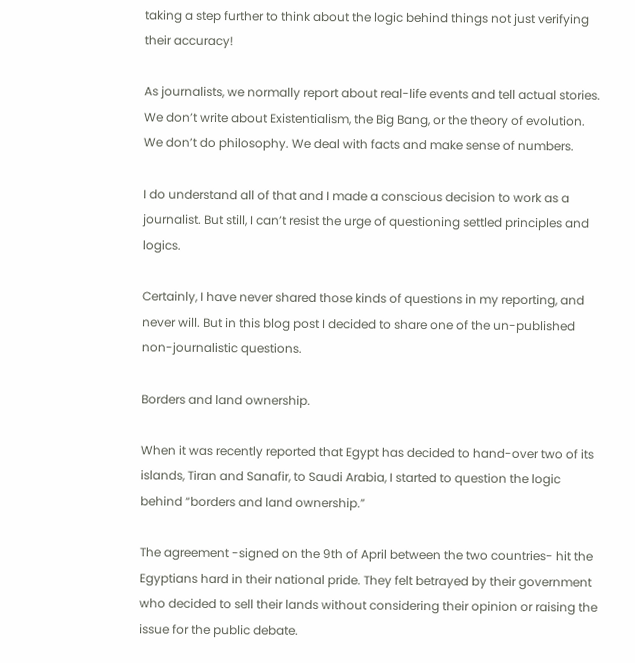taking a step further to think about the logic behind things not just verifying their accuracy!

As journalists, we normally report about real-life events and tell actual stories. We don’t write about Existentialism, the Big Bang, or the theory of evolution. We don’t do philosophy. We deal with facts and make sense of numbers.

I do understand all of that and I made a conscious decision to work as a journalist. But still, I can’t resist the urge of questioning settled principles and logics.

Certainly, I have never shared those kinds of questions in my reporting, and never will. But in this blog post I decided to share one of the un-published non-journalistic questions.

Borders and land ownership.

When it was recently reported that Egypt has decided to hand-over two of its islands, Tiran and Sanafir, to Saudi Arabia, I started to question the logic behind “borders and land ownership.”

The agreement -signed on the 9th of April between the two countries- hit the Egyptians hard in their national pride. They felt betrayed by their government who decided to sell their lands without considering their opinion or raising the issue for the public debate.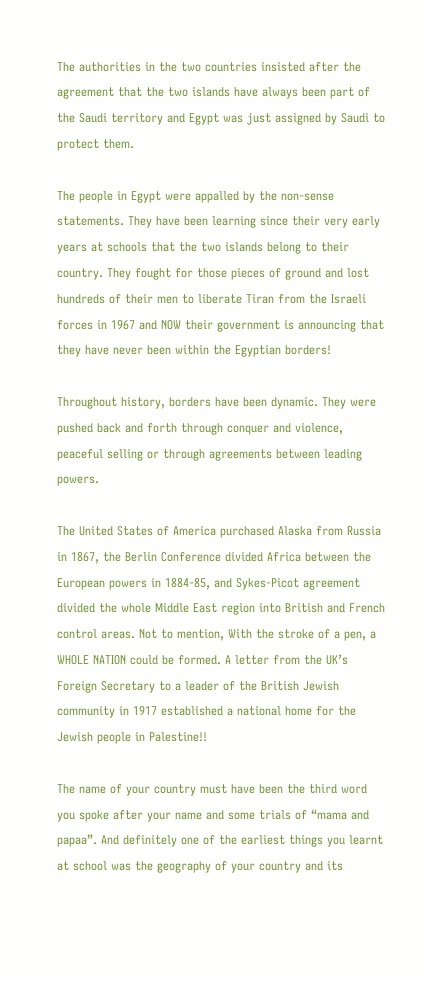The authorities in the two countries insisted after the agreement that the two islands have always been part of the Saudi territory and Egypt was just assigned by Saudi to protect them.

The people in Egypt were appalled by the non-sense statements. They have been learning since their very early years at schools that the two islands belong to their country. They fought for those pieces of ground and lost hundreds of their men to liberate Tiran from the Israeli forces in 1967 and NOW their government is announcing that they have never been within the Egyptian borders!

Throughout history, borders have been dynamic. They were pushed back and forth through conquer and violence, peaceful selling or through agreements between leading powers.

The United States of America purchased Alaska from Russia in 1867, the Berlin Conference divided Africa between the European powers in 1884-85, and Sykes-Picot agreement divided the whole Middle East region into British and French control areas. Not to mention, With the stroke of a pen, a WHOLE NATION could be formed. A letter from the UK’s Foreign Secretary to a leader of the British Jewish community in 1917 established a national home for the Jewish people in Palestine!!

The name of your country must have been the third word you spoke after your name and some trials of “mama and papaa”. And definitely one of the earliest things you learnt at school was the geography of your country and its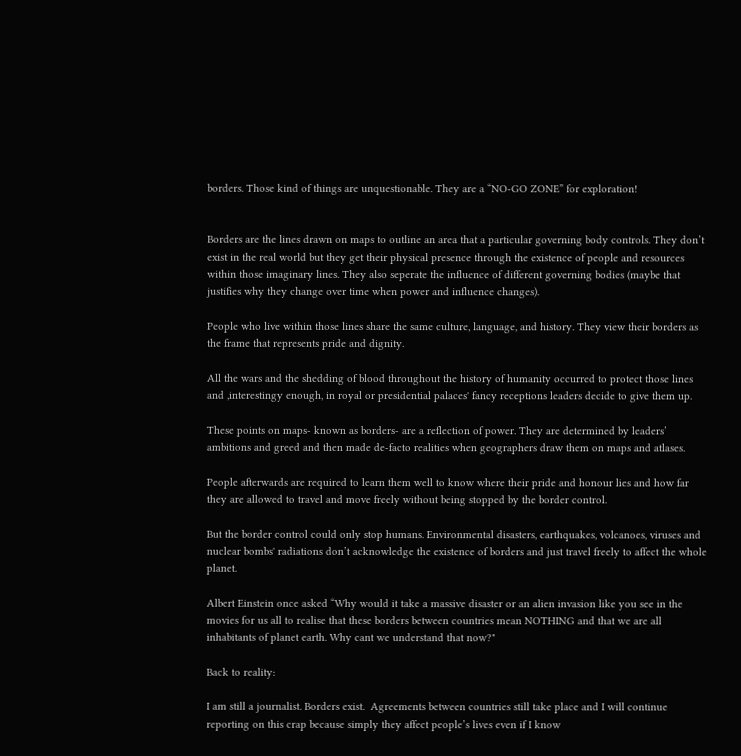borders. Those kind of things are unquestionable. They are a “NO-GO ZONE” for exploration!


Borders are the lines drawn on maps to outline an area that a particular governing body controls. They don’t exist in the real world but they get their physical presence through the existence of people and resources within those imaginary lines. They also seperate the influence of different governing bodies (maybe that justifies why they change over time when power and influence changes).

People who live within those lines share the same culture, language, and history. They view their borders as the frame that represents pride and dignity.

All the wars and the shedding of blood throughout the history of humanity occurred to protect those lines and ,interestingy enough, in royal or presidential palaces' fancy receptions leaders decide to give them up.

These points on maps- known as borders- are a reflection of power. They are determined by leaders’ ambitions and greed and then made de-facto realities when geographers draw them on maps and atlases.

People afterwards are required to learn them well to know where their pride and honour lies and how far they are allowed to travel and move freely without being stopped by the border control.

But the border control could only stop humans. Environmental disasters, earthquakes, volcanoes, viruses and nuclear bombs' radiations don’t acknowledge the existence of borders and just travel freely to affect the whole planet.

Albert Einstein once asked “Why would it take a massive disaster or an alien invasion like you see in the movies for us all to realise that these borders between countries mean NOTHING and that we are all inhabitants of planet earth. Why cant we understand that now?"

Back to reality:

I am still a journalist. Borders exist.  Agreements between countries still take place and I will continue reporting on this crap because simply they affect people’s lives even if I know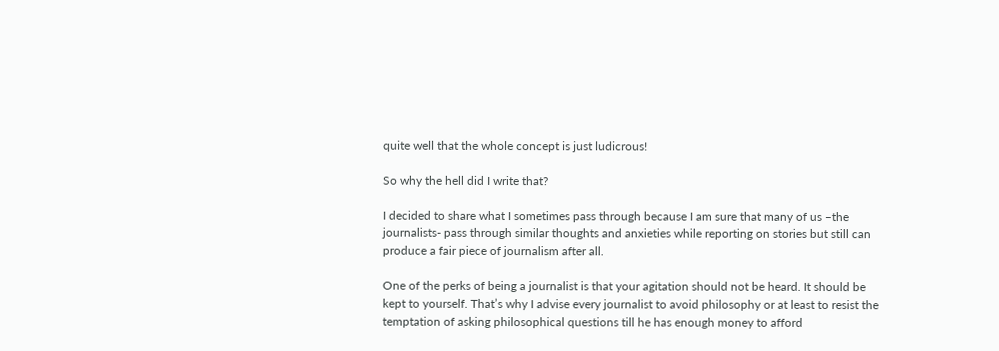quite well that the whole concept is just ludicrous!

So why the hell did I write that?

I decided to share what I sometimes pass through because I am sure that many of us –the journalists- pass through similar thoughts and anxieties while reporting on stories but still can produce a fair piece of journalism after all.

One of the perks of being a journalist is that your agitation should not be heard. It should be kept to yourself. That’s why I advise every journalist to avoid philosophy or at least to resist the temptation of asking philosophical questions till he has enough money to afford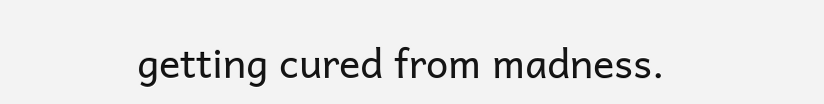getting cured from madness.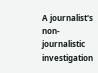A journalist's non-journalistic investigation